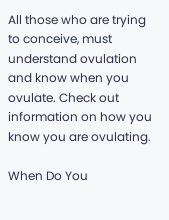All those who are trying to conceive, must understand ovulation and know when you ovulate. Check out information on how you know you are ovulating.

When Do You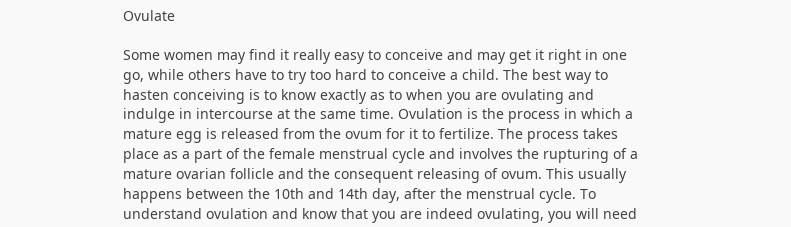Ovulate

Some women may find it really easy to conceive and may get it right in one go, while others have to try too hard to conceive a child. The best way to hasten conceiving is to know exactly as to when you are ovulating and indulge in intercourse at the same time. Ovulation is the process in which a mature egg is released from the ovum for it to fertilize. The process takes place as a part of the female menstrual cycle and involves the rupturing of a mature ovarian follicle and the consequent releasing of ovum. This usually happens between the 10th and 14th day, after the menstrual cycle. To understand ovulation and know that you are indeed ovulating, you will need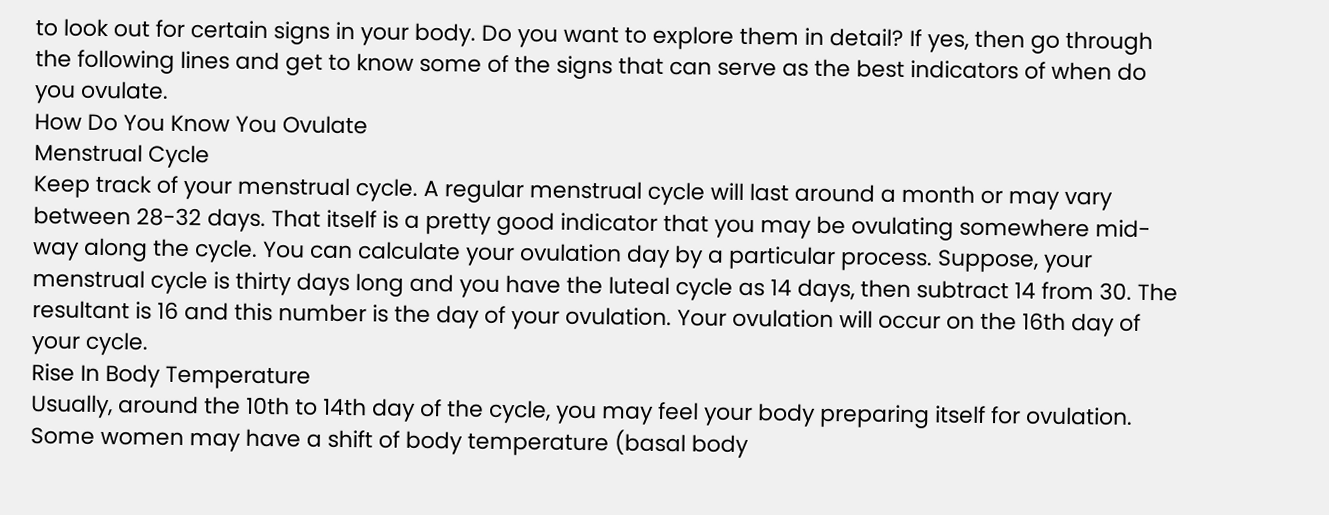to look out for certain signs in your body. Do you want to explore them in detail? If yes, then go through the following lines and get to know some of the signs that can serve as the best indicators of when do you ovulate.
How Do You Know You Ovulate
Menstrual Cycle
Keep track of your menstrual cycle. A regular menstrual cycle will last around a month or may vary between 28-32 days. That itself is a pretty good indicator that you may be ovulating somewhere mid-way along the cycle. You can calculate your ovulation day by a particular process. Suppose, your menstrual cycle is thirty days long and you have the luteal cycle as 14 days, then subtract 14 from 30. The resultant is 16 and this number is the day of your ovulation. Your ovulation will occur on the 16th day of your cycle.
Rise In Body Temperature
Usually, around the 10th to 14th day of the cycle, you may feel your body preparing itself for ovulation. Some women may have a shift of body temperature (basal body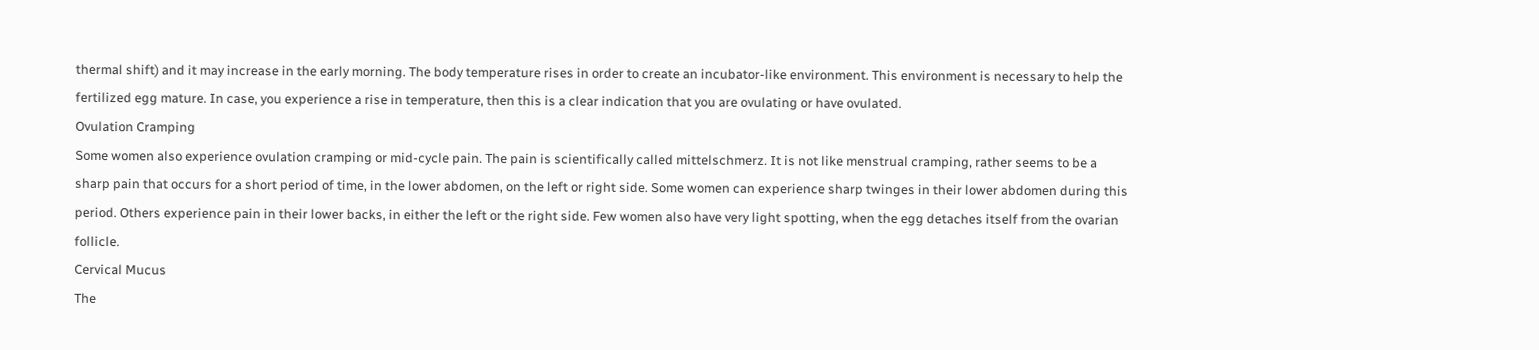thermal shift) and it may increase in the early morning. The body temperature rises in order to create an incubator-like environment. This environment is necessary to help the fertilized egg mature. In case, you experience a rise in temperature, then this is a clear indication that you are ovulating or have ovulated.
Ovulation Cramping
Some women also experience ovulation cramping or mid-cycle pain. The pain is scientifically called mittelschmerz. It is not like menstrual cramping, rather seems to be a sharp pain that occurs for a short period of time, in the lower abdomen, on the left or right side. Some women can experience sharp twinges in their lower abdomen during this period. Others experience pain in their lower backs, in either the left or the right side. Few women also have very light spotting, when the egg detaches itself from the ovarian follicle.
Cervical Mucus
The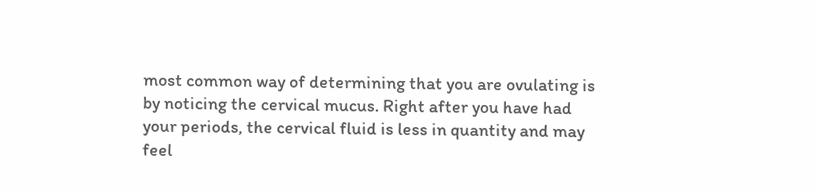most common way of determining that you are ovulating is by noticing the cervical mucus. Right after you have had your periods, the cervical fluid is less in quantity and may feel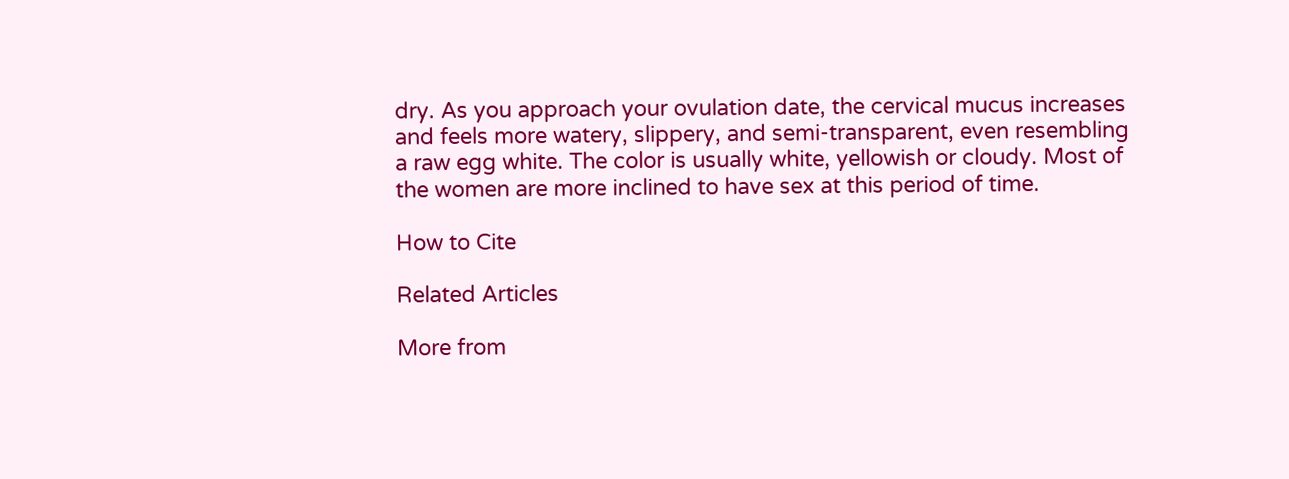dry. As you approach your ovulation date, the cervical mucus increases and feels more watery, slippery, and semi-transparent, even resembling a raw egg white. The color is usually white, yellowish or cloudy. Most of the women are more inclined to have sex at this period of time.

How to Cite

Related Articles

More from